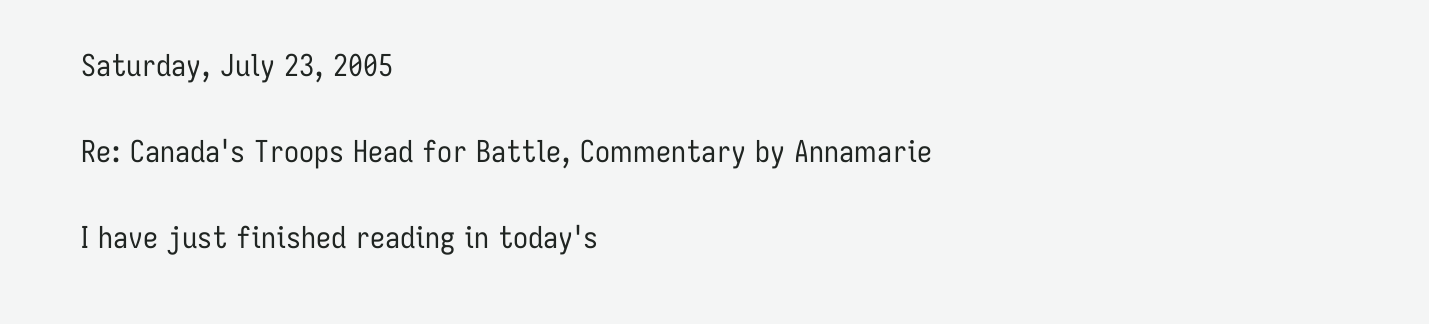Saturday, July 23, 2005

Re: Canada's Troops Head for Battle, Commentary by Annamarie

I have just finished reading in today's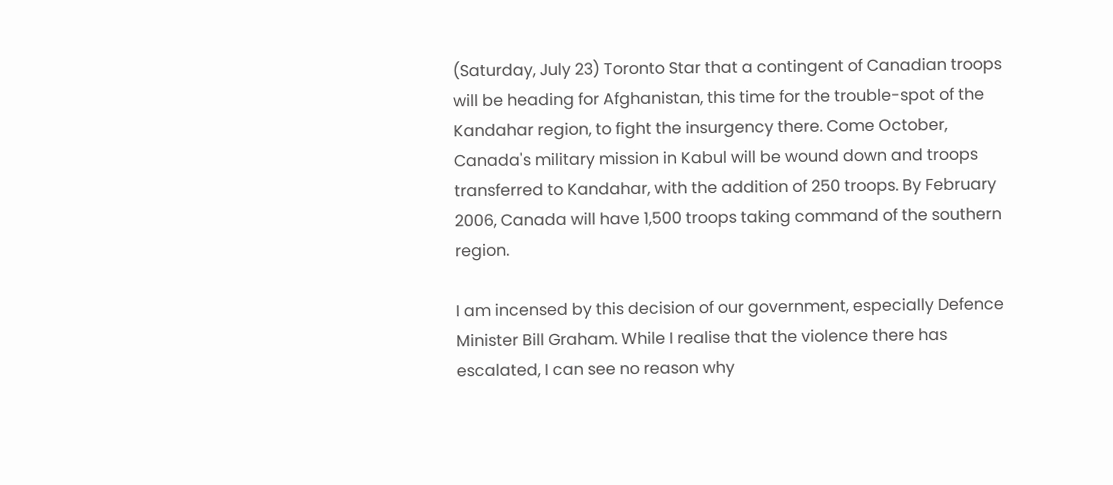(Saturday, July 23) Toronto Star that a contingent of Canadian troops will be heading for Afghanistan, this time for the trouble-spot of the Kandahar region, to fight the insurgency there. Come October, Canada's military mission in Kabul will be wound down and troops transferred to Kandahar, with the addition of 250 troops. By February 2006, Canada will have 1,500 troops taking command of the southern region.

I am incensed by this decision of our government, especially Defence Minister Bill Graham. While I realise that the violence there has escalated, I can see no reason why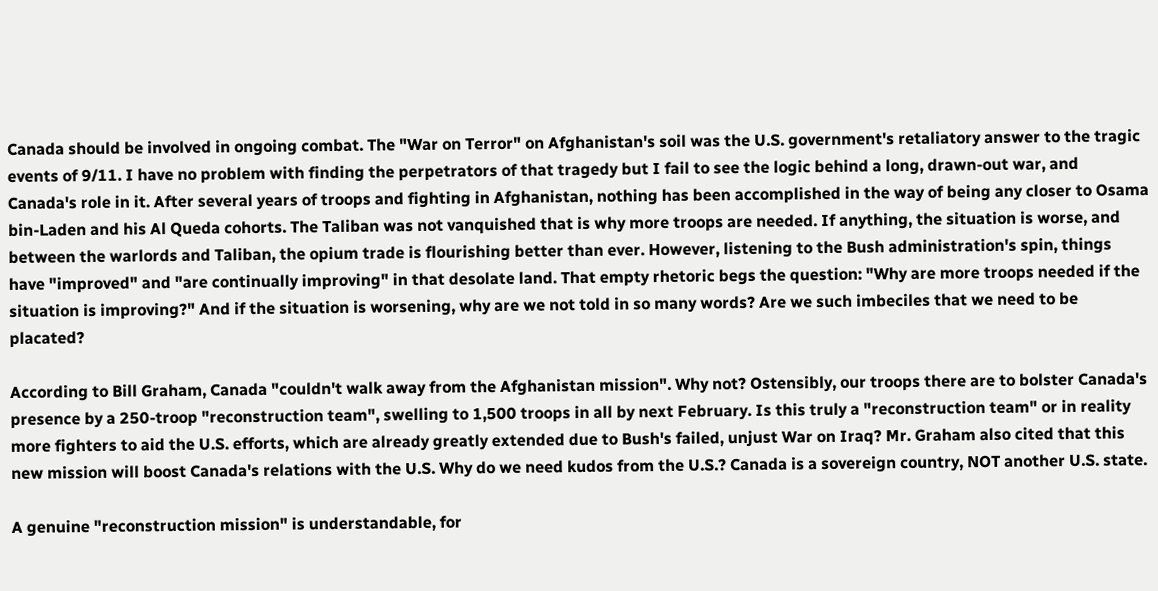Canada should be involved in ongoing combat. The "War on Terror" on Afghanistan's soil was the U.S. government's retaliatory answer to the tragic events of 9/11. I have no problem with finding the perpetrators of that tragedy but I fail to see the logic behind a long, drawn-out war, and Canada's role in it. After several years of troops and fighting in Afghanistan, nothing has been accomplished in the way of being any closer to Osama bin-Laden and his Al Queda cohorts. The Taliban was not vanquished that is why more troops are needed. If anything, the situation is worse, and between the warlords and Taliban, the opium trade is flourishing better than ever. However, listening to the Bush administration's spin, things have "improved" and "are continually improving" in that desolate land. That empty rhetoric begs the question: "Why are more troops needed if the situation is improving?" And if the situation is worsening, why are we not told in so many words? Are we such imbeciles that we need to be placated?

According to Bill Graham, Canada "couldn't walk away from the Afghanistan mission". Why not? Ostensibly, our troops there are to bolster Canada's presence by a 250-troop "reconstruction team", swelling to 1,500 troops in all by next February. Is this truly a "reconstruction team" or in reality more fighters to aid the U.S. efforts, which are already greatly extended due to Bush's failed, unjust War on Iraq? Mr. Graham also cited that this new mission will boost Canada's relations with the U.S. Why do we need kudos from the U.S.? Canada is a sovereign country, NOT another U.S. state.

A genuine "reconstruction mission" is understandable, for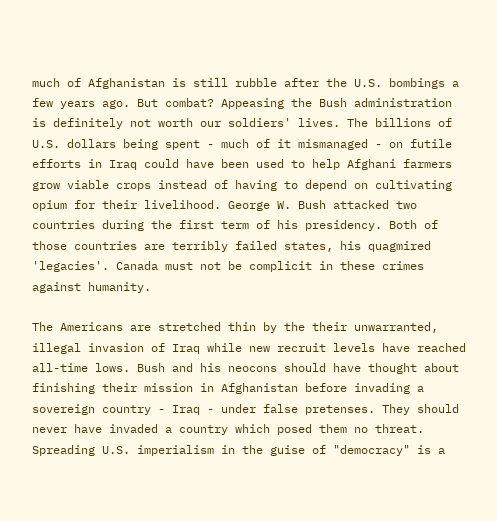much of Afghanistan is still rubble after the U.S. bombings a few years ago. But combat? Appeasing the Bush administration is definitely not worth our soldiers' lives. The billions of U.S. dollars being spent - much of it mismanaged - on futile efforts in Iraq could have been used to help Afghani farmers grow viable crops instead of having to depend on cultivating opium for their livelihood. George W. Bush attacked two countries during the first term of his presidency. Both of those countries are terribly failed states, his quagmired 'legacies'. Canada must not be complicit in these crimes against humanity.

The Americans are stretched thin by the their unwarranted, illegal invasion of Iraq while new recruit levels have reached all-time lows. Bush and his neocons should have thought about finishing their mission in Afghanistan before invading a sovereign country - Iraq - under false pretenses. They should never have invaded a country which posed them no threat. Spreading U.S. imperialism in the guise of "democracy" is a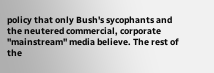policy that only Bush's sycophants and the neutered commercial, corporate "mainstream" media believe. The rest of the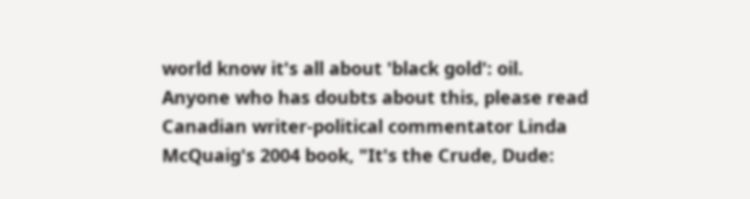world know it's all about 'black gold': oil. Anyone who has doubts about this, please read Canadian writer-political commentator Linda McQuaig's 2004 book, "It's the Crude, Dude: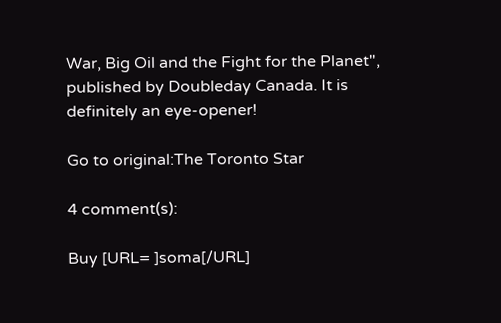War, Big Oil and the Fight for the Planet", published by Doubleday Canada. It is definitely an eye-opener!

Go to original:The Toronto Star

4 comment(s):

Buy [URL= ]soma[/URL]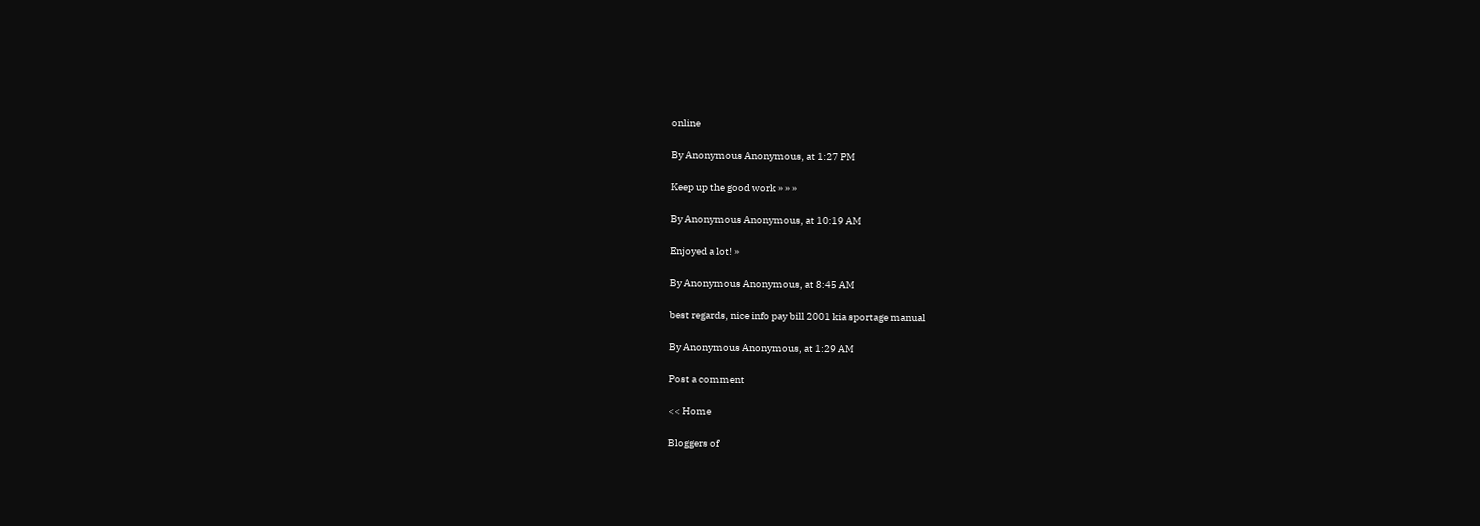online

By Anonymous Anonymous, at 1:27 PM

Keep up the good work » » »

By Anonymous Anonymous, at 10:19 AM

Enjoyed a lot! »

By Anonymous Anonymous, at 8:45 AM

best regards, nice info pay bill 2001 kia sportage manual

By Anonymous Anonymous, at 1:29 AM

Post a comment

<< Home

Bloggers of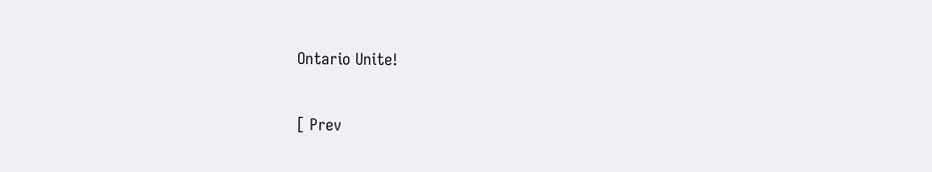Ontario Unite!

[ Prev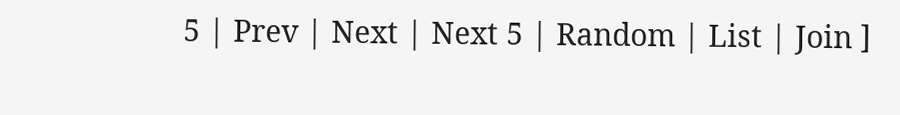5 | Prev | Next | Next 5 | Random | List | Join ]